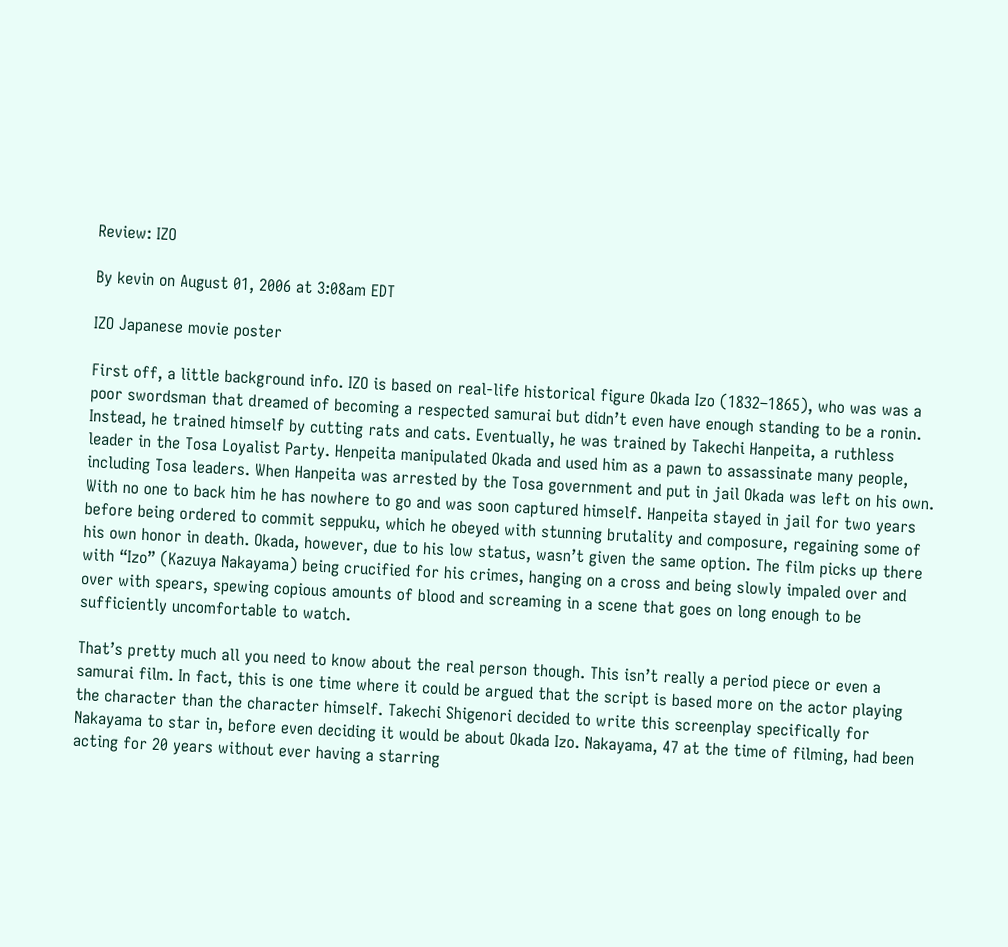Review: IZO

By kevin on August 01, 2006 at 3:08am EDT

IZO Japanese movie poster

First off, a little background info. IZO is based on real-life historical figure Okada Izo (1832–1865), who was was a poor swordsman that dreamed of becoming a respected samurai but didn’t even have enough standing to be a ronin. Instead, he trained himself by cutting rats and cats. Eventually, he was trained by Takechi Hanpeita, a ruthless leader in the Tosa Loyalist Party. Henpeita manipulated Okada and used him as a pawn to assassinate many people, including Tosa leaders. When Hanpeita was arrested by the Tosa government and put in jail Okada was left on his own. With no one to back him he has nowhere to go and was soon captured himself. Hanpeita stayed in jail for two years before being ordered to commit seppuku, which he obeyed with stunning brutality and composure, regaining some of his own honor in death. Okada, however, due to his low status, wasn’t given the same option. The film picks up there with “Izo” (Kazuya Nakayama) being crucified for his crimes, hanging on a cross and being slowly impaled over and over with spears, spewing copious amounts of blood and screaming in a scene that goes on long enough to be sufficiently uncomfortable to watch.

That’s pretty much all you need to know about the real person though. This isn’t really a period piece or even a samurai film. In fact, this is one time where it could be argued that the script is based more on the actor playing the character than the character himself. Takechi Shigenori decided to write this screenplay specifically for Nakayama to star in, before even deciding it would be about Okada Izo. Nakayama, 47 at the time of filming, had been acting for 20 years without ever having a starring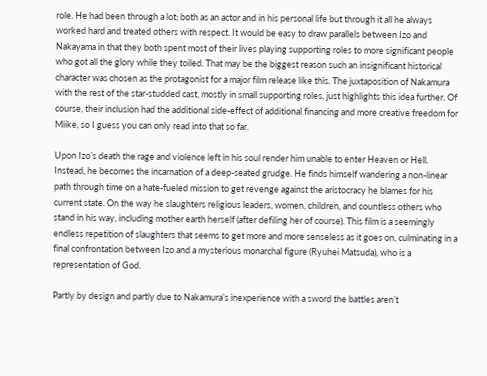role. He had been through a lot; both as an actor and in his personal life but through it all he always worked hard and treated others with respect. It would be easy to draw parallels between Izo and Nakayama in that they both spent most of their lives playing supporting roles to more significant people who got all the glory while they toiled. That may be the biggest reason such an insignificant historical character was chosen as the protagonist for a major film release like this. The juxtaposition of Nakamura with the rest of the star-studded cast, mostly in small supporting roles, just highlights this idea further. Of course, their inclusion had the additional side-effect of additional financing and more creative freedom for Miike, so I guess you can only read into that so far.

Upon Izo’s death the rage and violence left in his soul render him unable to enter Heaven or Hell. Instead, he becomes the incarnation of a deep-seated grudge. He finds himself wandering a non-linear path through time on a hate-fueled mission to get revenge against the aristocracy he blames for his current state. On the way he slaughters religious leaders, women, children, and countless others who stand in his way, including mother earth herself (after defiling her of course). This film is a seemingly endless repetition of slaughters that seems to get more and more senseless as it goes on, culminating in a final confrontation between Izo and a mysterious monarchal figure (Ryuhei Matsuda), who is a representation of God.

Partly by design and partly due to Nakamura’s inexperience with a sword the battles aren’t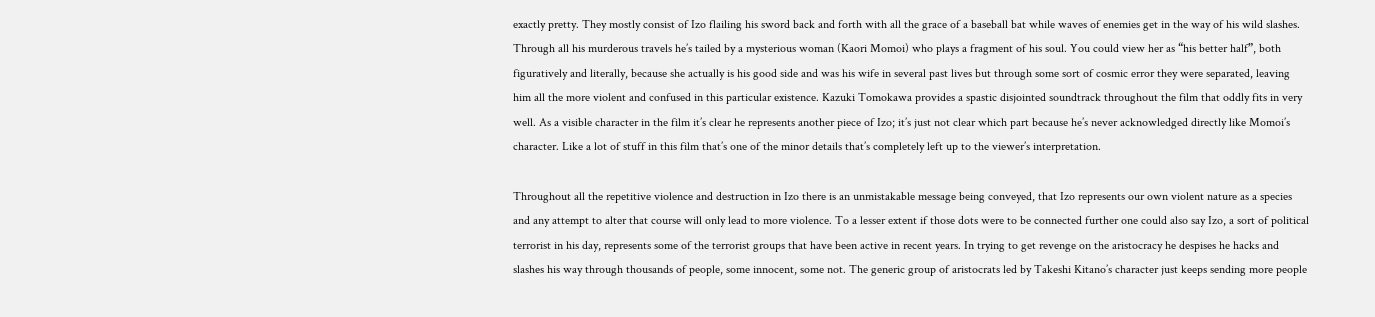exactly pretty. They mostly consist of Izo flailing his sword back and forth with all the grace of a baseball bat while waves of enemies get in the way of his wild slashes. Through all his murderous travels he’s tailed by a mysterious woman (Kaori Momoi) who plays a fragment of his soul. You could view her as “his better half”, both figuratively and literally, because she actually is his good side and was his wife in several past lives but through some sort of cosmic error they were separated, leaving him all the more violent and confused in this particular existence. Kazuki Tomokawa provides a spastic disjointed soundtrack throughout the film that oddly fits in very well. As a visible character in the film it’s clear he represents another piece of Izo; it’s just not clear which part because he’s never acknowledged directly like Momoi’s character. Like a lot of stuff in this film that’s one of the minor details that’s completely left up to the viewer’s interpretation.

Throughout all the repetitive violence and destruction in Izo there is an unmistakable message being conveyed, that Izo represents our own violent nature as a species and any attempt to alter that course will only lead to more violence. To a lesser extent if those dots were to be connected further one could also say Izo, a sort of political terrorist in his day, represents some of the terrorist groups that have been active in recent years. In trying to get revenge on the aristocracy he despises he hacks and slashes his way through thousands of people, some innocent, some not. The generic group of aristocrats led by Takeshi Kitano’s character just keeps sending more people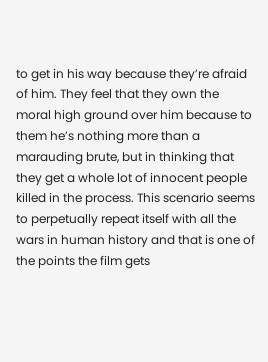to get in his way because they’re afraid of him. They feel that they own the moral high ground over him because to them he’s nothing more than a marauding brute, but in thinking that they get a whole lot of innocent people killed in the process. This scenario seems to perpetually repeat itself with all the wars in human history and that is one of the points the film gets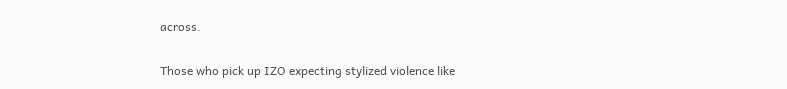across.

Those who pick up IZO expecting stylized violence like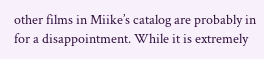other films in Miike’s catalog are probably in for a disappointment. While it is extremely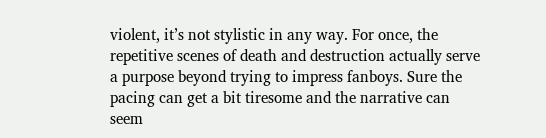violent, it’s not stylistic in any way. For once, the repetitive scenes of death and destruction actually serve a purpose beyond trying to impress fanboys. Sure the pacing can get a bit tiresome and the narrative can seem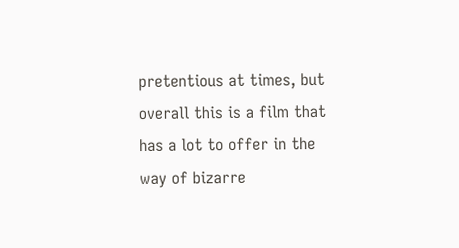pretentious at times, but overall this is a film that has a lot to offer in the way of bizarre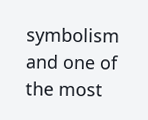symbolism and one of the most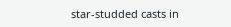star-studded casts in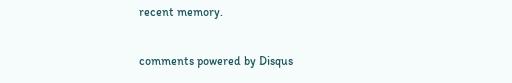recent memory.

comments powered by Disqus